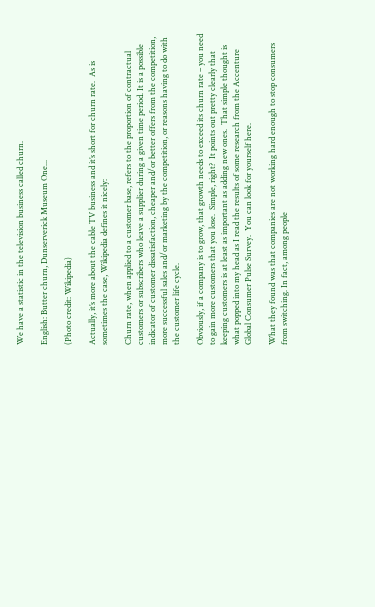We have a statistic in the television business called churn.

English: Butter churn, Dunserverick Museum One...

(Photo credit: Wikipedia)

Actually, it’s more about the cable TV business and it’s short for churn rate.  As is sometimes the case, Wikipedia defines it nicely:

Churn rate, when applied to a customer base, refers to the proportion of contractual customers or subscribers who leave a supplier during a given time period. It is a possible indicator of customer dissatisfaction, cheaper and/or better offers from the competition, more successful sales and/or marketing by the competition, or reasons having to do with the customer life cycle.

Obviously, if a company is to grow, that growth needs to exceed its churn rate – you need to gain more customers that you lose.  Simple, right?  It points out pretty clearly that keeping customers is at least as important as adding new ones.  That simple thought is what popped into my head as I read the results of some research from the Accenture Global Consumer Pulse Survey.  You can look for yourself here.

What they found was that companies are not working hard enough to stop consumers from switching. In fact, among people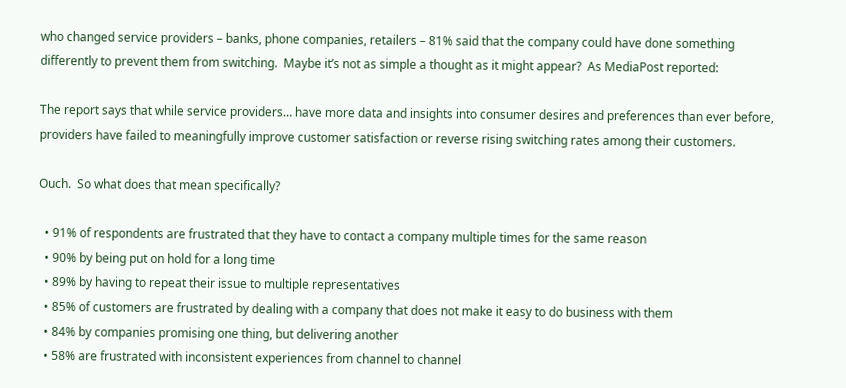who changed service providers – banks, phone companies, retailers – 81% said that the company could have done something differently to prevent them from switching.  Maybe it’s not as simple a thought as it might appear?  As MediaPost reported:

The report says that while service providers… have more data and insights into consumer desires and preferences than ever before, providers have failed to meaningfully improve customer satisfaction or reverse rising switching rates among their customers.

Ouch.  So what does that mean specifically?

  • 91% of respondents are frustrated that they have to contact a company multiple times for the same reason
  • 90% by being put on hold for a long time
  • 89% by having to repeat their issue to multiple representatives
  • 85% of customers are frustrated by dealing with a company that does not make it easy to do business with them
  • 84% by companies promising one thing, but delivering another
  • 58% are frustrated with inconsistent experiences from channel to channel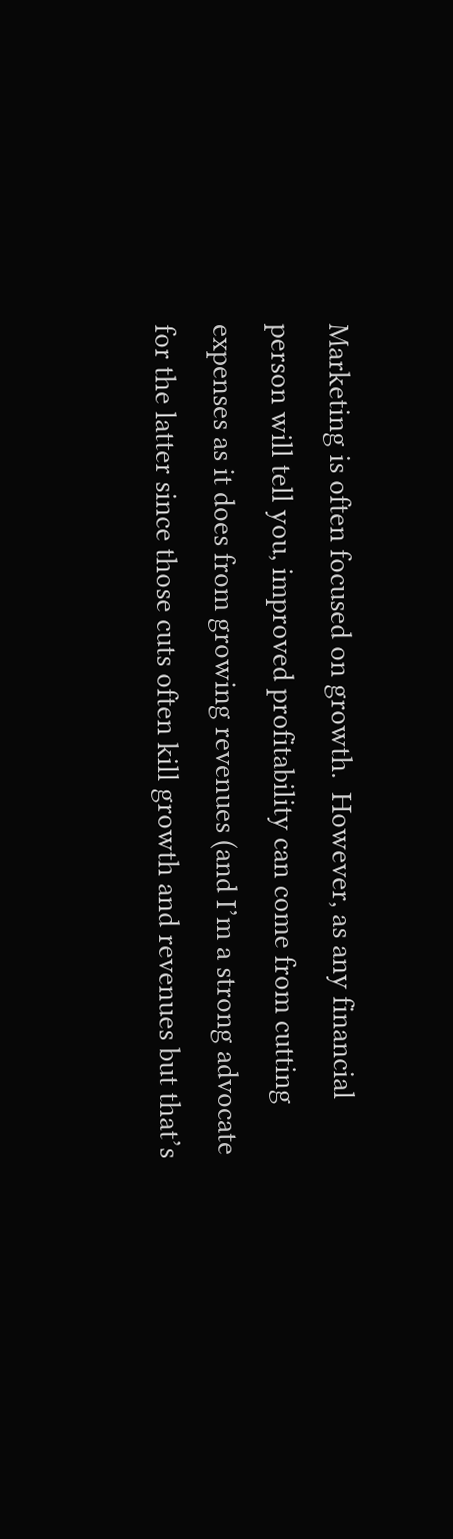Marketing is often focused on growth.  However, as any financial person will tell you, improved profitability can come from cutting expenses as it does from growing revenues (and I’m a strong advocate for the latter since those cuts often kill growth and revenues but that’s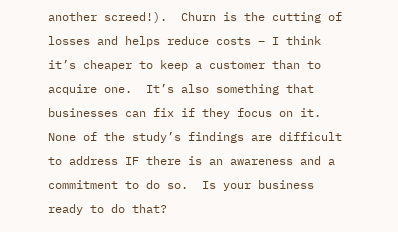another screed!).  Churn is the cutting of losses and helps reduce costs – I think it’s cheaper to keep a customer than to acquire one.  It’s also something that businesses can fix if they focus on it.  None of the study’s findings are difficult to address IF there is an awareness and a commitment to do so.  Is your business ready to do that?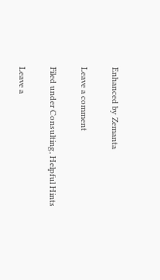Enhanced by Zemanta

Leave a comment

Filed under Consulting, Helpful Hints

Leave a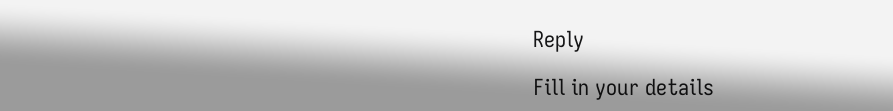Reply

Fill in your details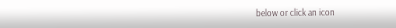below or click an icon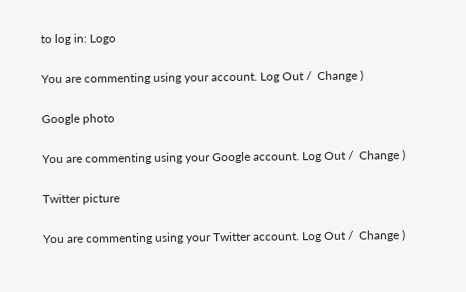to log in: Logo

You are commenting using your account. Log Out /  Change )

Google photo

You are commenting using your Google account. Log Out /  Change )

Twitter picture

You are commenting using your Twitter account. Log Out /  Change )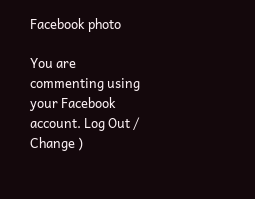Facebook photo

You are commenting using your Facebook account. Log Out /  Change )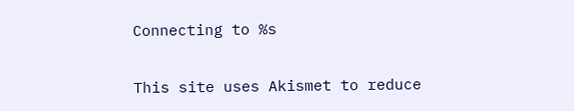Connecting to %s

This site uses Akismet to reduce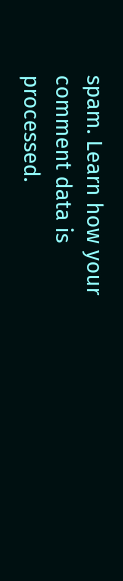spam. Learn how your comment data is processed.